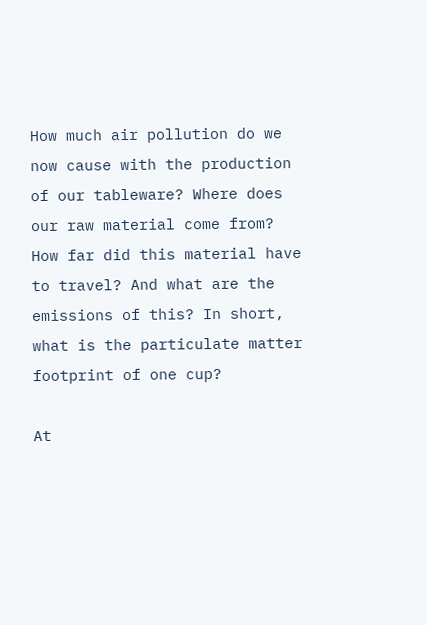How much air pollution do we now cause with the production of our tableware? Where does our raw material come from? How far did this material have to travel? And what are the emissions of this? In short, what is the particulate matter footprint of one cup?

At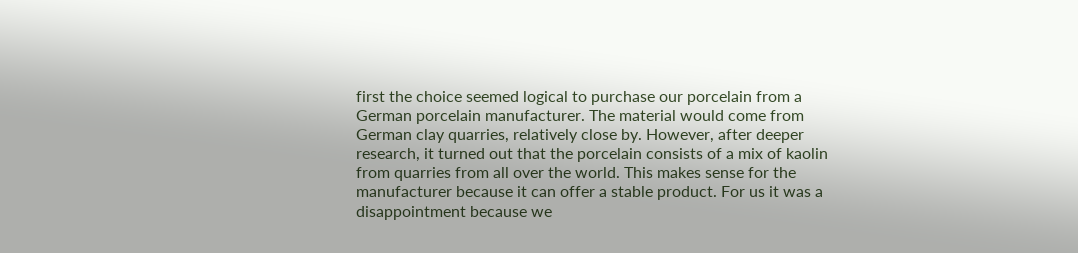first the choice seemed logical to purchase our porcelain from a German porcelain manufacturer. The material would come from German clay quarries, relatively close by. However, after deeper research, it turned out that the porcelain consists of a mix of kaolin from quarries from all over the world. This makes sense for the manufacturer because it can offer a stable product. For us it was a disappointment because we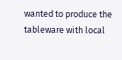wanted to produce the tableware with local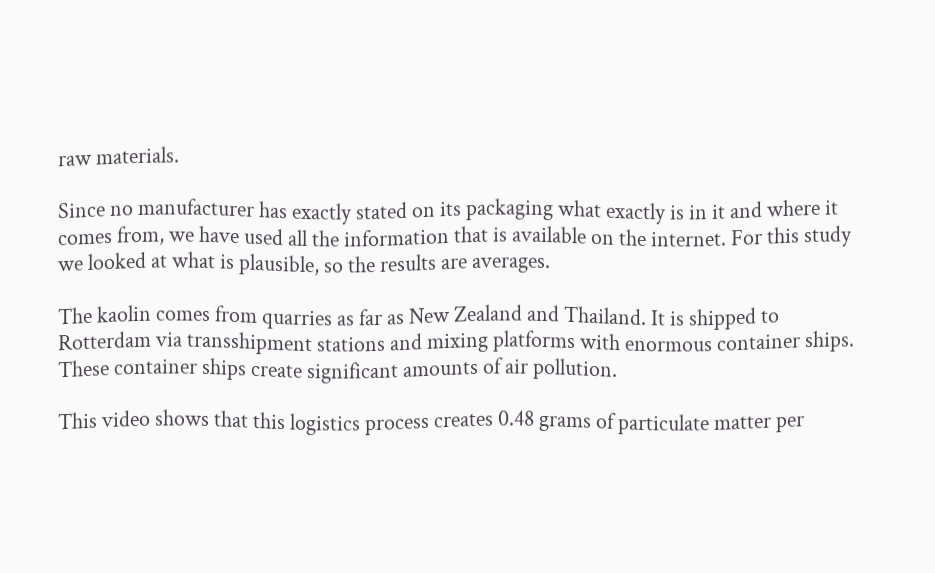raw materials.

Since no manufacturer has exactly stated on its packaging what exactly is in it and where it comes from, we have used all the information that is available on the internet. For this study we looked at what is plausible, so the results are averages.

The kaolin comes from quarries as far as New Zealand and Thailand. It is shipped to Rotterdam via transshipment stations and mixing platforms with enormous container ships. These container ships create significant amounts of air pollution.

This video shows that this logistics process creates 0.48 grams of particulate matter per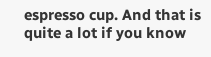espresso cup. And that is quite a lot if you know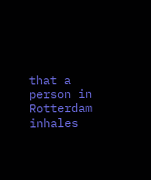that a person in Rotterdam inhales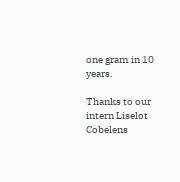one gram in 10 years.

Thanks to our intern Liselot Cobelens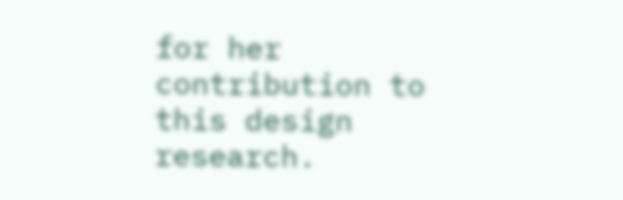for her contribution to this design research.